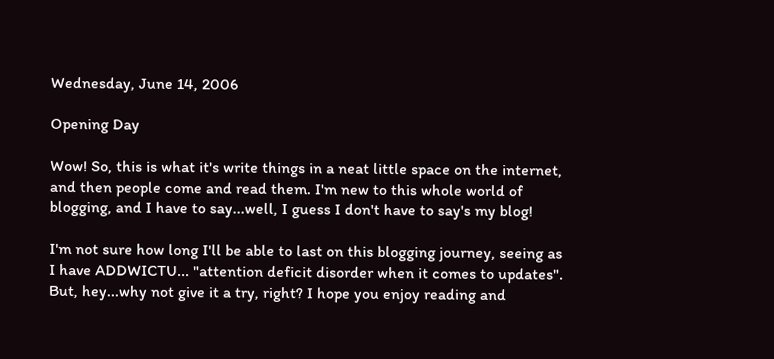Wednesday, June 14, 2006

Opening Day

Wow! So, this is what it's write things in a neat little space on the internet, and then people come and read them. I'm new to this whole world of blogging, and I have to say...well, I guess I don't have to say's my blog!

I'm not sure how long I'll be able to last on this blogging journey, seeing as I have ADDWICTU... "attention deficit disorder when it comes to updates". But, hey...why not give it a try, right? I hope you enjoy reading and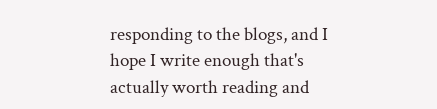responding to the blogs, and I hope I write enough that's actually worth reading and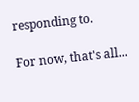responding to.

For now, that's all...